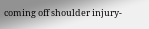coming off shoulder injury-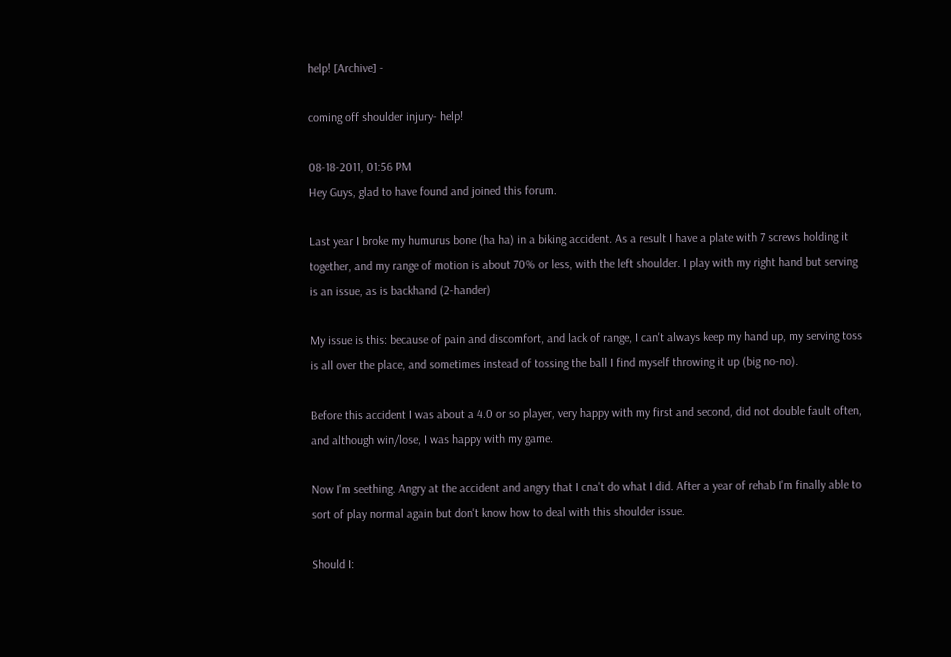help! [Archive] -

coming off shoulder injury- help!

08-18-2011, 01:56 PM
Hey Guys, glad to have found and joined this forum.

Last year I broke my humurus bone (ha ha) in a biking accident. As a result I have a plate with 7 screws holding it together, and my range of motion is about 70% or less, with the left shoulder. I play with my right hand but serving is an issue, as is backhand (2-hander)

My issue is this: because of pain and discomfort, and lack of range, I can't always keep my hand up, my serving toss is all over the place, and sometimes instead of tossing the ball I find myself throwing it up (big no-no).

Before this accident I was about a 4.0 or so player, very happy with my first and second, did not double fault often, and although win/lose, I was happy with my game.

Now I'm seething. Angry at the accident and angry that I cna't do what I did. After a year of rehab I'm finally able to sort of play normal again but don't know how to deal with this shoulder issue.

Should I: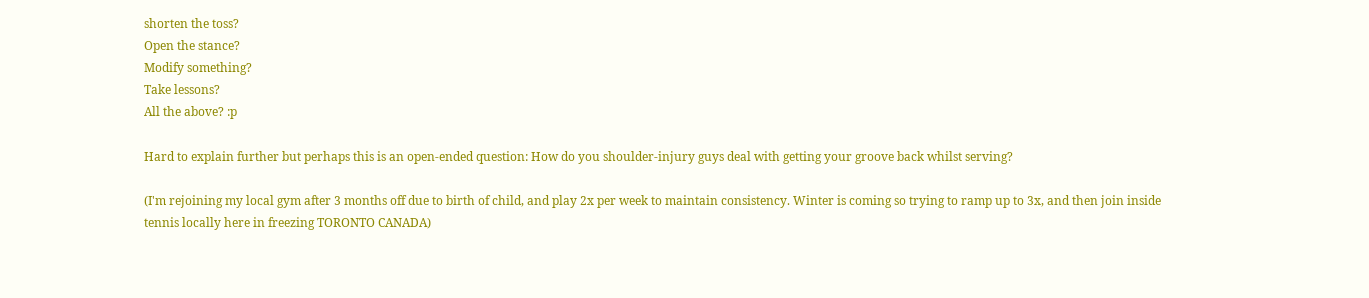shorten the toss?
Open the stance?
Modify something?
Take lessons?
All the above? :p

Hard to explain further but perhaps this is an open-ended question: How do you shoulder-injury guys deal with getting your groove back whilst serving?

(I'm rejoining my local gym after 3 months off due to birth of child, and play 2x per week to maintain consistency. Winter is coming so trying to ramp up to 3x, and then join inside tennis locally here in freezing TORONTO CANADA)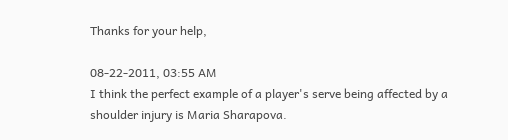Thanks for your help,

08-22-2011, 03:55 AM
I think the perfect example of a player's serve being affected by a shoulder injury is Maria Sharapova.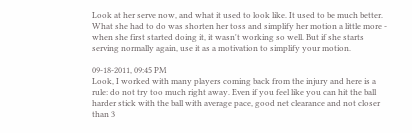Look at her serve now, and what it used to look like. It used to be much better. What she had to do was shorten her toss and simplify her motion a little more - when she first started doing it, it wasn't working so well. But if she starts serving normally again, use it as a motivation to simplify your motion.

09-18-2011, 09:45 PM
Look, I worked with many players coming back from the injury and here is a rule: do not try too much right away. Even if you feel like you can hit the ball harder stick with the ball with average pace, good net clearance and not closer than 3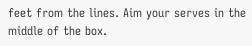feet from the lines. Aim your serves in the middle of the box.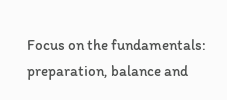Focus on the fundamentals: preparation, balance and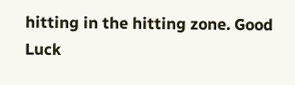hitting in the hitting zone. Good Luck